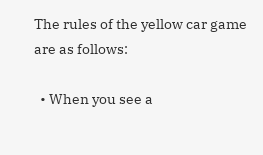The rules of the yellow car game are as follows:

  • When you see a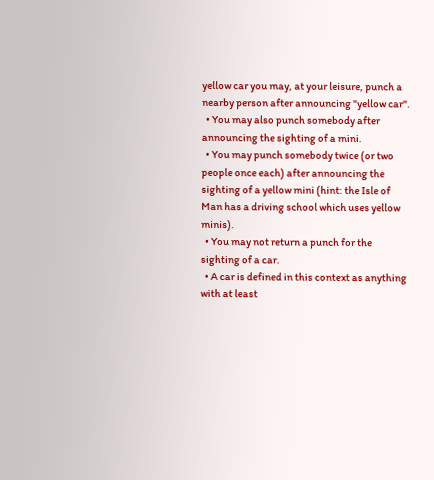yellow car you may, at your leisure, punch a nearby person after announcing "yellow car".
  • You may also punch somebody after announcing the sighting of a mini.
  • You may punch somebody twice (or two people once each) after announcing the sighting of a yellow mini (hint: the Isle of Man has a driving school which uses yellow minis).
  • You may not return a punch for the sighting of a car.
  • A car is defined in this context as anything with at least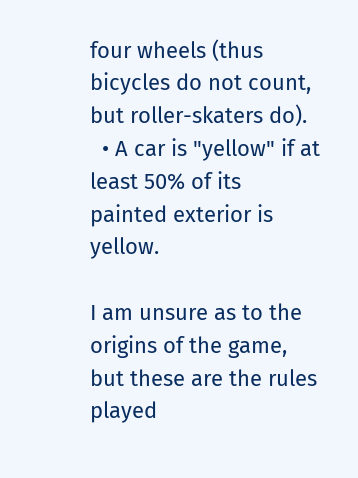four wheels (thus bicycles do not count, but roller-skaters do).
  • A car is "yellow" if at least 50% of its painted exterior is yellow.

I am unsure as to the origins of the game, but these are the rules played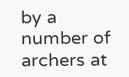by a number of archers at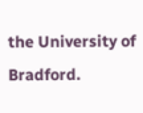the University of Bradford.